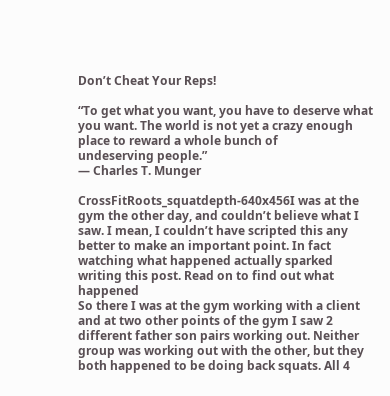Don’t Cheat Your Reps!

“To get what you want, you have to deserve what you want. The world is not yet a crazy enough place to reward a whole bunch of
undeserving people.”
― Charles T. Munger

CrossFitRoots_squatdepth-640x456I was at the gym the other day, and couldn’t believe what I saw. I mean, I couldn’t have scripted this any better to make an important point. In fact watching what happened actually sparked writing this post. Read on to find out what happened
So there I was at the gym working with a client and at two other points of the gym I saw 2 different father son pairs working out. Neither group was working out with the other, but they both happened to be doing back squats. All 4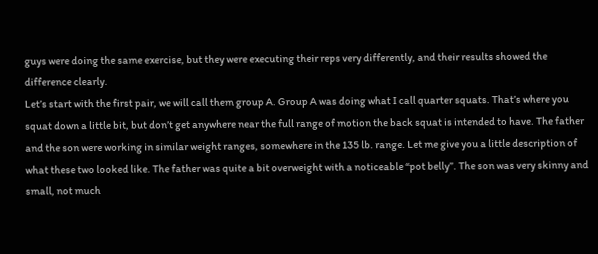guys were doing the same exercise, but they were executing their reps very differently, and their results showed the difference clearly.
Let’s start with the first pair, we will call them group A. Group A was doing what I call quarter squats. That’s where you squat down a little bit, but don’t get anywhere near the full range of motion the back squat is intended to have. The father and the son were working in similar weight ranges, somewhere in the 135 lb. range. Let me give you a little description of what these two looked like. The father was quite a bit overweight with a noticeable “pot belly”. The son was very skinny and small, not much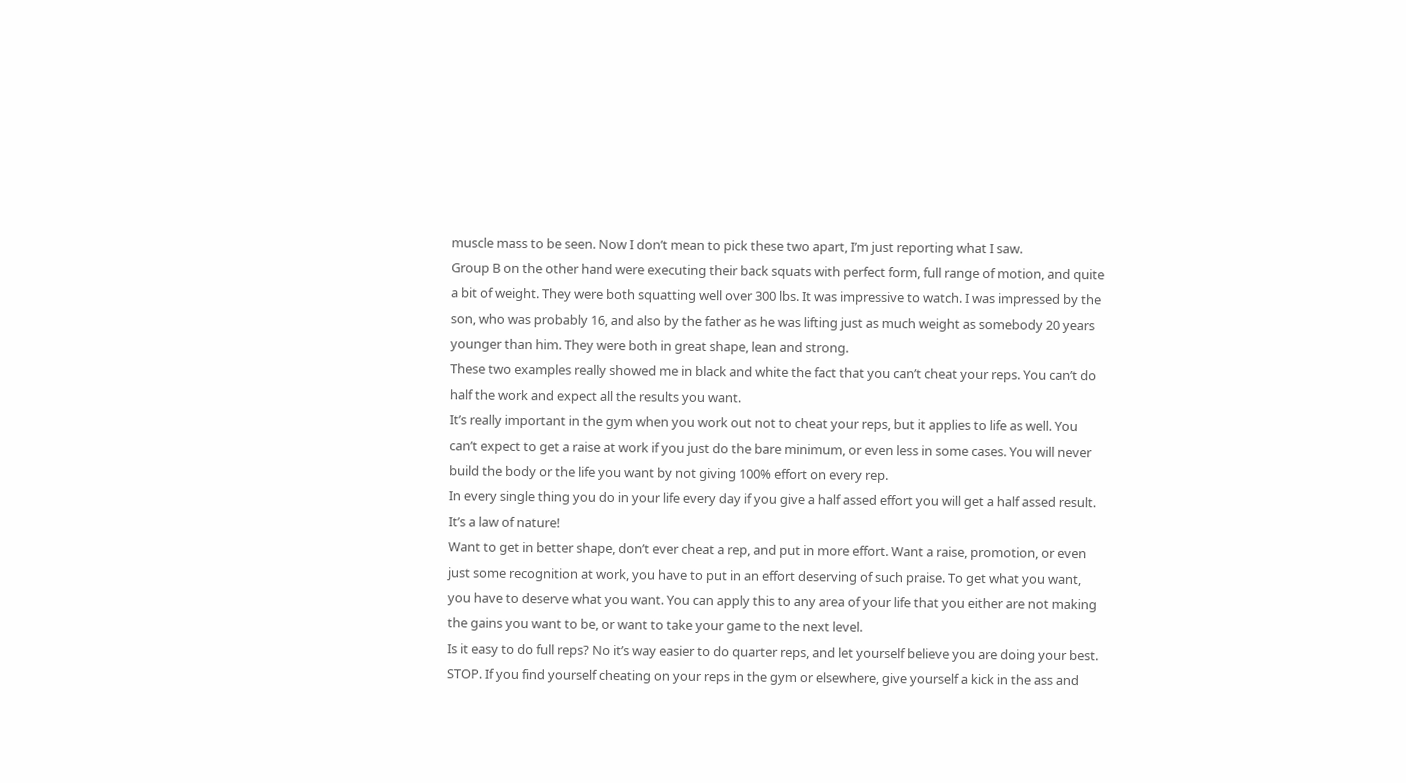muscle mass to be seen. Now I don’t mean to pick these two apart, I’m just reporting what I saw.
Group B on the other hand were executing their back squats with perfect form, full range of motion, and quite a bit of weight. They were both squatting well over 300 lbs. It was impressive to watch. I was impressed by the son, who was probably 16, and also by the father as he was lifting just as much weight as somebody 20 years younger than him. They were both in great shape, lean and strong.
These two examples really showed me in black and white the fact that you can’t cheat your reps. You can’t do half the work and expect all the results you want.
It’s really important in the gym when you work out not to cheat your reps, but it applies to life as well. You can’t expect to get a raise at work if you just do the bare minimum, or even less in some cases. You will never build the body or the life you want by not giving 100% effort on every rep.
In every single thing you do in your life every day if you give a half assed effort you will get a half assed result. It’s a law of nature!
Want to get in better shape, don’t ever cheat a rep, and put in more effort. Want a raise, promotion, or even just some recognition at work, you have to put in an effort deserving of such praise. To get what you want, you have to deserve what you want. You can apply this to any area of your life that you either are not making the gains you want to be, or want to take your game to the next level.
Is it easy to do full reps? No it’s way easier to do quarter reps, and let yourself believe you are doing your best. STOP. If you find yourself cheating on your reps in the gym or elsewhere, give yourself a kick in the ass and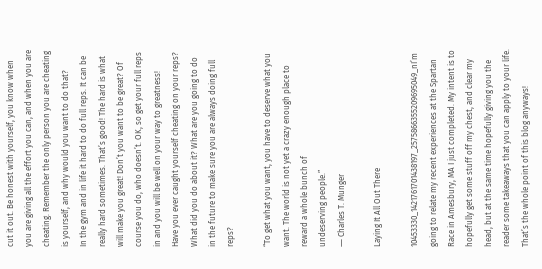cut it out. Be honest with yourself, you know when you are giving all the effort you can, and when you are cheating. Remember the only person you are cheating is yourself, and why would you want to do that?
In the gym and in life it hard to do full reps. It can be really hard sometimes. That’s good! The hard is what will make you great! Don’t you want to be great? Of course you do, who doesn’t. OK, so get your full reps in and you will be well on your way to greatness!
Have you ever caught yourself cheating on your reps? What did you do about it? What are you going to do in the future to make sure you are always doing full reps?

“To get what you want, you have to deserve what you want. The world is not yet a crazy enough place to reward a whole bunch of
undeserving people.”
― Charles T. Munger

Laying It All Out There

10453330_1421761701438197_2575866355209695049_nI’m going to relate my recent experiences at the Spartan Race in Amesbury, MA I just completed. My intent is to hopefully get some stuff off my chest, and clear my head, but at the same time hopefully giving you the reader some takeaways that you can apply to your life. That’s the whole point of this blog anyways!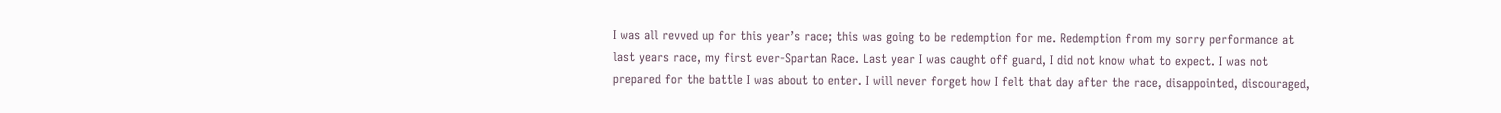I was all revved up for this year’s race; this was going to be redemption for me. Redemption from my sorry performance at last years race, my first ever-Spartan Race. Last year I was caught off guard, I did not know what to expect. I was not prepared for the battle I was about to enter. I will never forget how I felt that day after the race, disappointed, discouraged,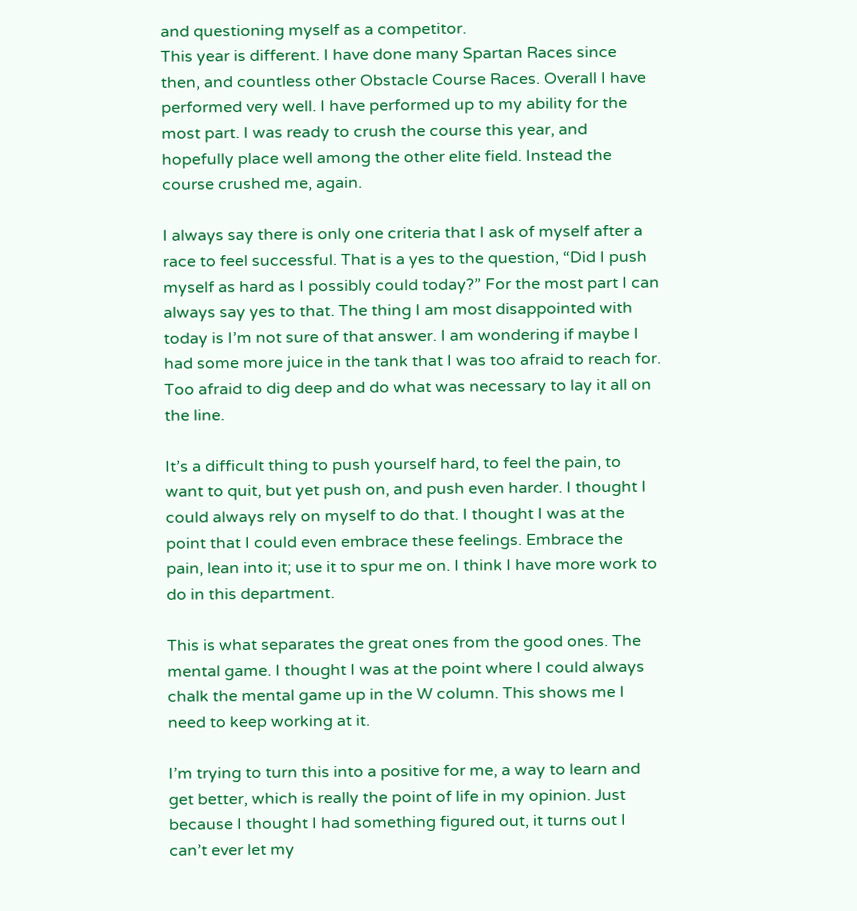and questioning myself as a competitor.
This year is different. I have done many Spartan Races since then, and countless other Obstacle Course Races. Overall I have performed very well. I have performed up to my ability for the most part. I was ready to crush the course this year, and hopefully place well among the other elite field. Instead the course crushed me, again.

I always say there is only one criteria that I ask of myself after a race to feel successful. That is a yes to the question, “Did I push myself as hard as I possibly could today?” For the most part I can always say yes to that. The thing I am most disappointed with today is I’m not sure of that answer. I am wondering if maybe I had some more juice in the tank that I was too afraid to reach for. Too afraid to dig deep and do what was necessary to lay it all on the line.

It’s a difficult thing to push yourself hard, to feel the pain, to want to quit, but yet push on, and push even harder. I thought I could always rely on myself to do that. I thought I was at the point that I could even embrace these feelings. Embrace the pain, lean into it; use it to spur me on. I think I have more work to do in this department.

This is what separates the great ones from the good ones. The mental game. I thought I was at the point where I could always chalk the mental game up in the W column. This shows me I need to keep working at it.

I’m trying to turn this into a positive for me, a way to learn and get better, which is really the point of life in my opinion. Just because I thought I had something figured out, it turns out I can’t ever let my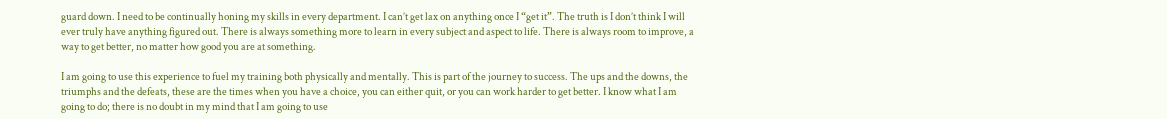guard down. I need to be continually honing my skills in every department. I can’t get lax on anything once I “get it”. The truth is I don’t think I will ever truly have anything figured out. There is always something more to learn in every subject and aspect to life. There is always room to improve, a way to get better, no matter how good you are at something.

I am going to use this experience to fuel my training both physically and mentally. This is part of the journey to success. The ups and the downs, the triumphs and the defeats, these are the times when you have a choice, you can either quit, or you can work harder to get better. I know what I am going to do; there is no doubt in my mind that I am going to use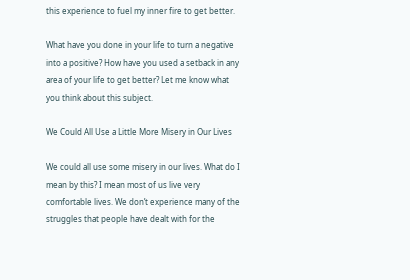this experience to fuel my inner fire to get better.

What have you done in your life to turn a negative into a positive? How have you used a setback in any area of your life to get better? Let me know what you think about this subject.

We Could All Use a Little More Misery in Our Lives

We could all use some misery in our lives. What do I mean by this? I mean most of us live very comfortable lives. We don’t experience many of the struggles that people have dealt with for the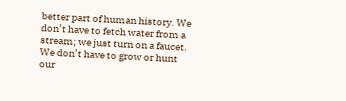better part of human history. We don’t have to fetch water from a stream; we just turn on a faucet. We don’t have to grow or hunt our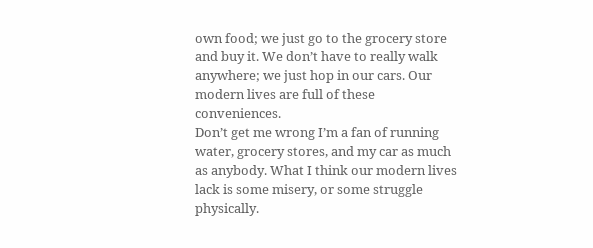own food; we just go to the grocery store and buy it. We don’t have to really walk anywhere; we just hop in our cars. Our modern lives are full of these conveniences.
Don’t get me wrong I’m a fan of running water, grocery stores, and my car as much as anybody. What I think our modern lives lack is some misery, or some struggle physically.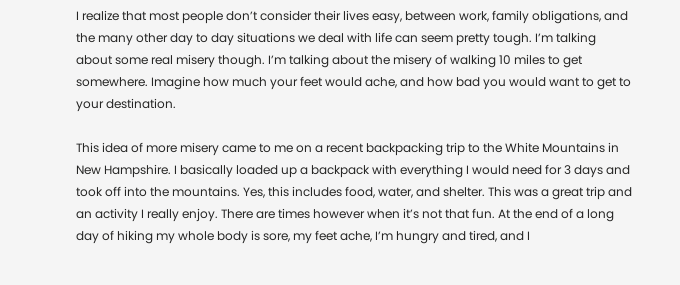I realize that most people don’t consider their lives easy, between work, family obligations, and the many other day to day situations we deal with life can seem pretty tough. I’m talking about some real misery though. I’m talking about the misery of walking 10 miles to get somewhere. Imagine how much your feet would ache, and how bad you would want to get to your destination.

This idea of more misery came to me on a recent backpacking trip to the White Mountains in New Hampshire. I basically loaded up a backpack with everything I would need for 3 days and took off into the mountains. Yes, this includes food, water, and shelter. This was a great trip and an activity I really enjoy. There are times however when it’s not that fun. At the end of a long day of hiking my whole body is sore, my feet ache, I’m hungry and tired, and I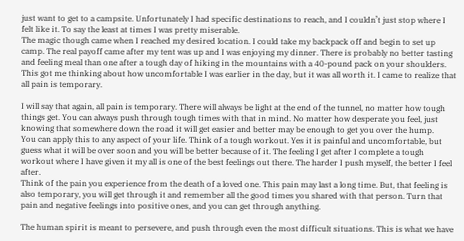just want to get to a campsite. Unfortunately I had specific destinations to reach, and I couldn’t just stop where I felt like it. To say the least at times I was pretty miserable.
The magic though came when I reached my desired location. I could take my backpack off and begin to set up camp. The real payoff came after my tent was up and I was enjoying my dinner. There is probably no better tasting and feeling meal than one after a tough day of hiking in the mountains with a 40-pound pack on your shoulders. This got me thinking about how uncomfortable I was earlier in the day, but it was all worth it. I came to realize that all pain is temporary.

I will say that again, all pain is temporary. There will always be light at the end of the tunnel, no matter how tough things get. You can always push through tough times with that in mind. No matter how desperate you feel, just knowing that somewhere down the road it will get easier and better may be enough to get you over the hump.
You can apply this to any aspect of your life. Think of a tough workout. Yes it is painful and uncomfortable, but guess what it will be over soon and you will be better because of it. The feeling I get after I complete a tough workout where I have given it my all is one of the best feelings out there. The harder I push myself, the better I feel after.
Think of the pain you experience from the death of a loved one. This pain may last a long time. But, that feeling is also temporary, you will get through it and remember all the good times you shared with that person. Turn that pain and negative feelings into positive ones, and you can get through anything.

The human spirit is meant to persevere, and push through even the most difficult situations. This is what we have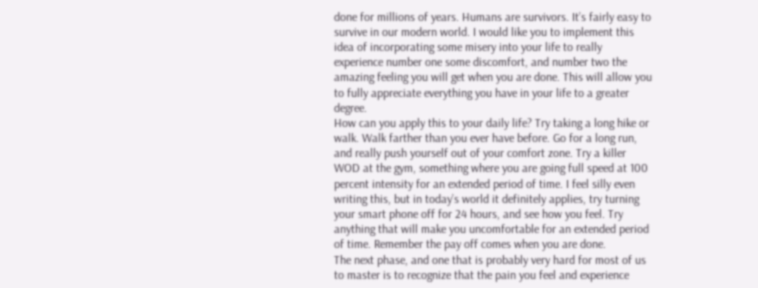done for millions of years. Humans are survivors. It’s fairly easy to survive in our modern world. I would like you to implement this idea of incorporating some misery into your life to really experience number one some discomfort, and number two the amazing feeling you will get when you are done. This will allow you to fully appreciate everything you have in your life to a greater degree.
How can you apply this to your daily life? Try taking a long hike or walk. Walk farther than you ever have before. Go for a long run, and really push yourself out of your comfort zone. Try a killer WOD at the gym, something where you are going full speed at 100 percent intensity for an extended period of time. I feel silly even writing this, but in today’s world it definitely applies, try turning your smart phone off for 24 hours, and see how you feel. Try anything that will make you uncomfortable for an extended period of time. Remember the pay off comes when you are done.
The next phase, and one that is probably very hard for most of us to master is to recognize that the pain you feel and experience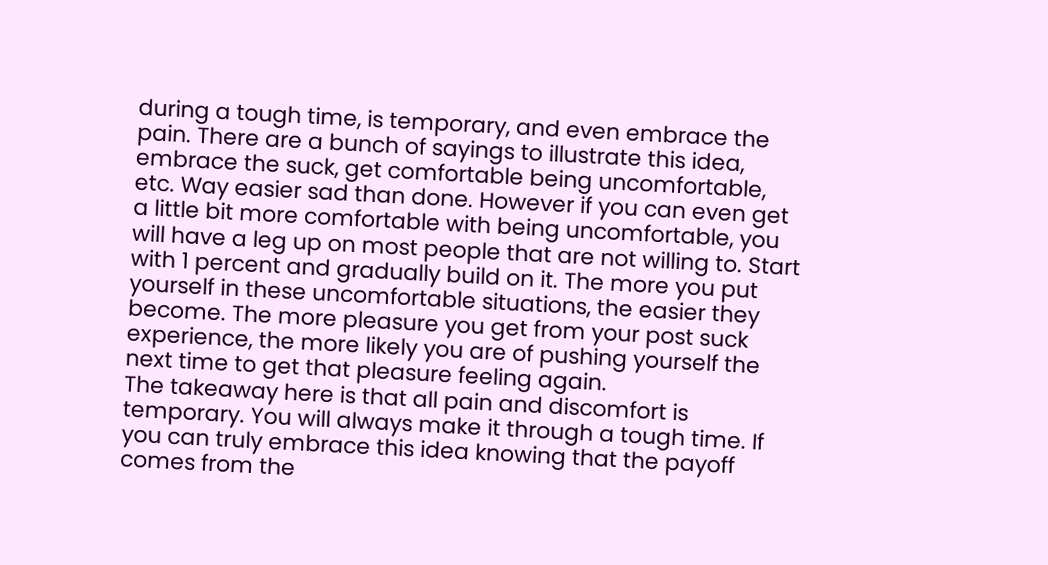during a tough time, is temporary, and even embrace the pain. There are a bunch of sayings to illustrate this idea, embrace the suck, get comfortable being uncomfortable, etc. Way easier sad than done. However if you can even get a little bit more comfortable with being uncomfortable, you will have a leg up on most people that are not willing to. Start with 1 percent and gradually build on it. The more you put yourself in these uncomfortable situations, the easier they become. The more pleasure you get from your post suck experience, the more likely you are of pushing yourself the next time to get that pleasure feeling again.
The takeaway here is that all pain and discomfort is temporary. You will always make it through a tough time. If you can truly embrace this idea knowing that the payoff comes from the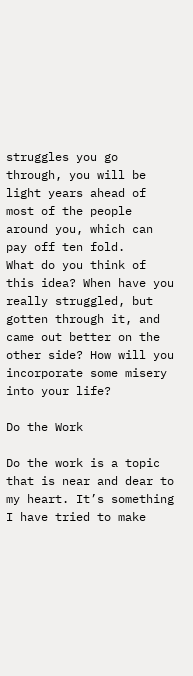struggles you go through, you will be light years ahead of most of the people around you, which can pay off ten fold.
What do you think of this idea? When have you really struggled, but gotten through it, and came out better on the other side? How will you incorporate some misery into your life?

Do the Work

Do the work is a topic that is near and dear to my heart. It’s something I have tried to make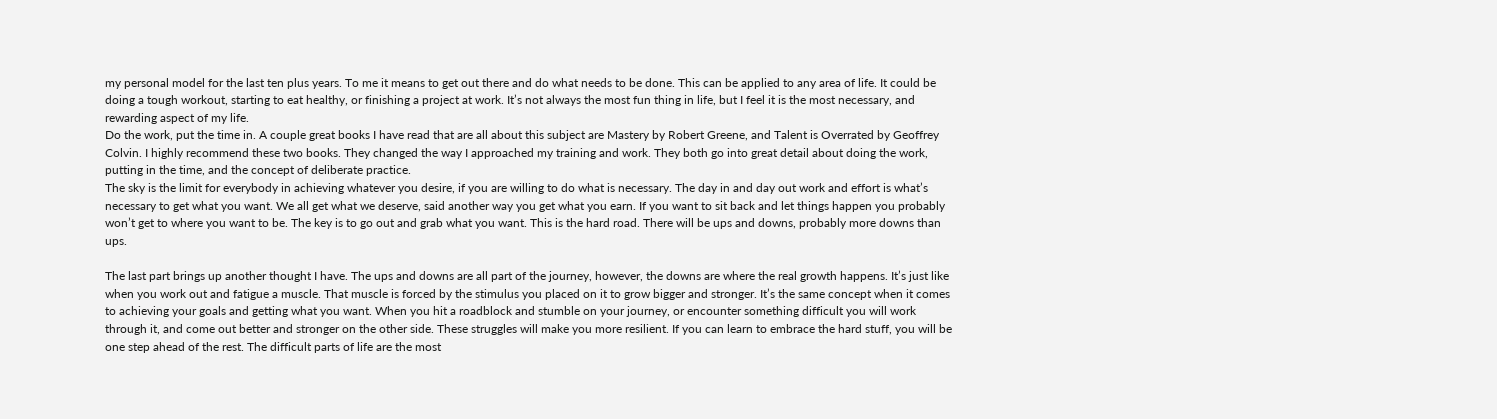my personal model for the last ten plus years. To me it means to get out there and do what needs to be done. This can be applied to any area of life. It could be doing a tough workout, starting to eat healthy, or finishing a project at work. It’s not always the most fun thing in life, but I feel it is the most necessary, and rewarding aspect of my life.
Do the work, put the time in. A couple great books I have read that are all about this subject are Mastery by Robert Greene, and Talent is Overrated by Geoffrey Colvin. I highly recommend these two books. They changed the way I approached my training and work. They both go into great detail about doing the work, putting in the time, and the concept of deliberate practice.
The sky is the limit for everybody in achieving whatever you desire, if you are willing to do what is necessary. The day in and day out work and effort is what’s necessary to get what you want. We all get what we deserve, said another way you get what you earn. If you want to sit back and let things happen you probably won’t get to where you want to be. The key is to go out and grab what you want. This is the hard road. There will be ups and downs, probably more downs than ups.

The last part brings up another thought I have. The ups and downs are all part of the journey, however, the downs are where the real growth happens. It’s just like when you work out and fatigue a muscle. That muscle is forced by the stimulus you placed on it to grow bigger and stronger. It’s the same concept when it comes to achieving your goals and getting what you want. When you hit a roadblock and stumble on your journey, or encounter something difficult you will work through it, and come out better and stronger on the other side. These struggles will make you more resilient. If you can learn to embrace the hard stuff, you will be one step ahead of the rest. The difficult parts of life are the most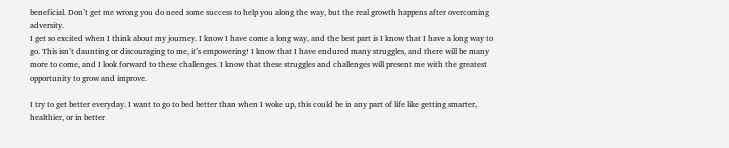beneficial. Don’t get me wrong you do need some success to help you along the way, but the real growth happens after overcoming adversity.
I get so excited when I think about my journey. I know I have come a long way, and the best part is I know that I have a long way to go. This isn’t daunting or discouraging to me, it’s empowering! I know that I have endured many struggles, and there will be many more to come, and I look forward to these challenges. I know that these struggles and challenges will present me with the greatest opportunity to grow and improve.

I try to get better everyday. I want to go to bed better than when I woke up, this could be in any part of life like getting smarter, healthier, or in better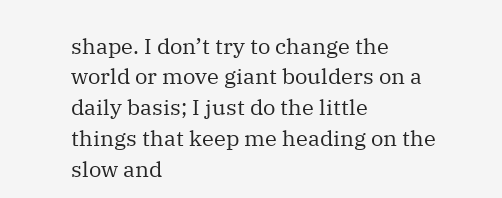shape. I don’t try to change the world or move giant boulders on a daily basis; I just do the little things that keep me heading on the slow and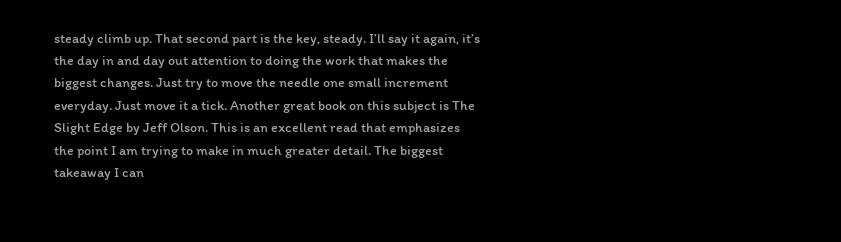steady climb up. That second part is the key, steady. I’ll say it again, it’s the day in and day out attention to doing the work that makes the biggest changes. Just try to move the needle one small increment everyday. Just move it a tick. Another great book on this subject is The Slight Edge by Jeff Olson. This is an excellent read that emphasizes the point I am trying to make in much greater detail. The biggest takeaway I can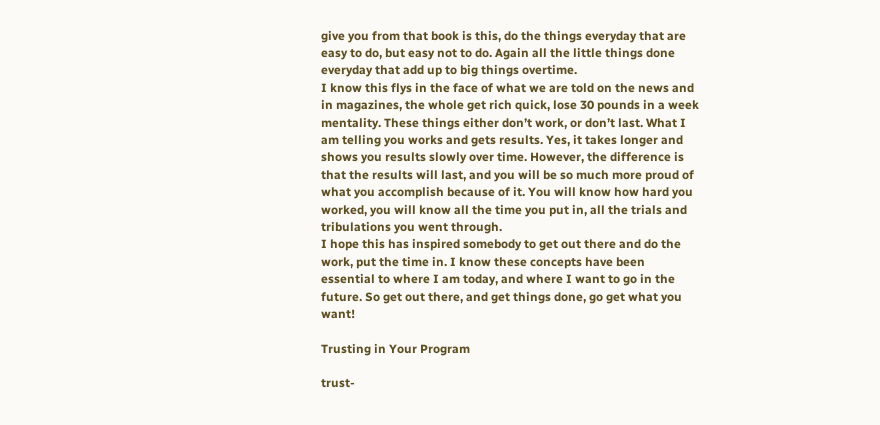give you from that book is this, do the things everyday that are easy to do, but easy not to do. Again all the little things done everyday that add up to big things overtime.
I know this flys in the face of what we are told on the news and in magazines, the whole get rich quick, lose 30 pounds in a week mentality. These things either don’t work, or don’t last. What I am telling you works and gets results. Yes, it takes longer and shows you results slowly over time. However, the difference is that the results will last, and you will be so much more proud of what you accomplish because of it. You will know how hard you worked, you will know all the time you put in, all the trials and tribulations you went through.
I hope this has inspired somebody to get out there and do the work, put the time in. I know these concepts have been essential to where I am today, and where I want to go in the future. So get out there, and get things done, go get what you want!

Trusting in Your Program

trust-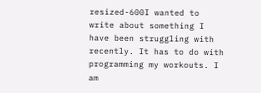resized-600I wanted to write about something I have been struggling with recently. It has to do with programming my workouts. I am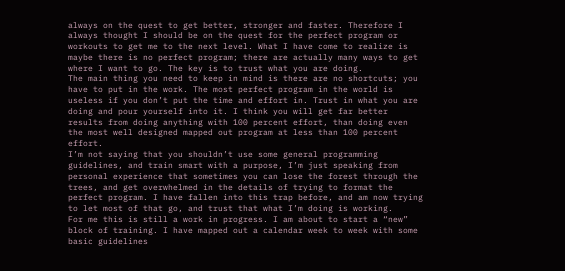always on the quest to get better, stronger and faster. Therefore I always thought I should be on the quest for the perfect program or workouts to get me to the next level. What I have come to realize is maybe there is no perfect program; there are actually many ways to get where I want to go. The key is to trust what you are doing.
The main thing you need to keep in mind is there are no shortcuts; you have to put in the work. The most perfect program in the world is useless if you don’t put the time and effort in. Trust in what you are doing and pour yourself into it. I think you will get far better results from doing anything with 100 percent effort, than doing even the most well designed mapped out program at less than 100 percent effort.
I’m not saying that you shouldn’t use some general programming guidelines, and train smart with a purpose, I’m just speaking from personal experience that sometimes you can lose the forest through the trees, and get overwhelmed in the details of trying to format the perfect program. I have fallen into this trap before, and am now trying to let most of that go, and trust that what I’m doing is working.
For me this is still a work in progress. I am about to start a “new” block of training. I have mapped out a calendar week to week with some basic guidelines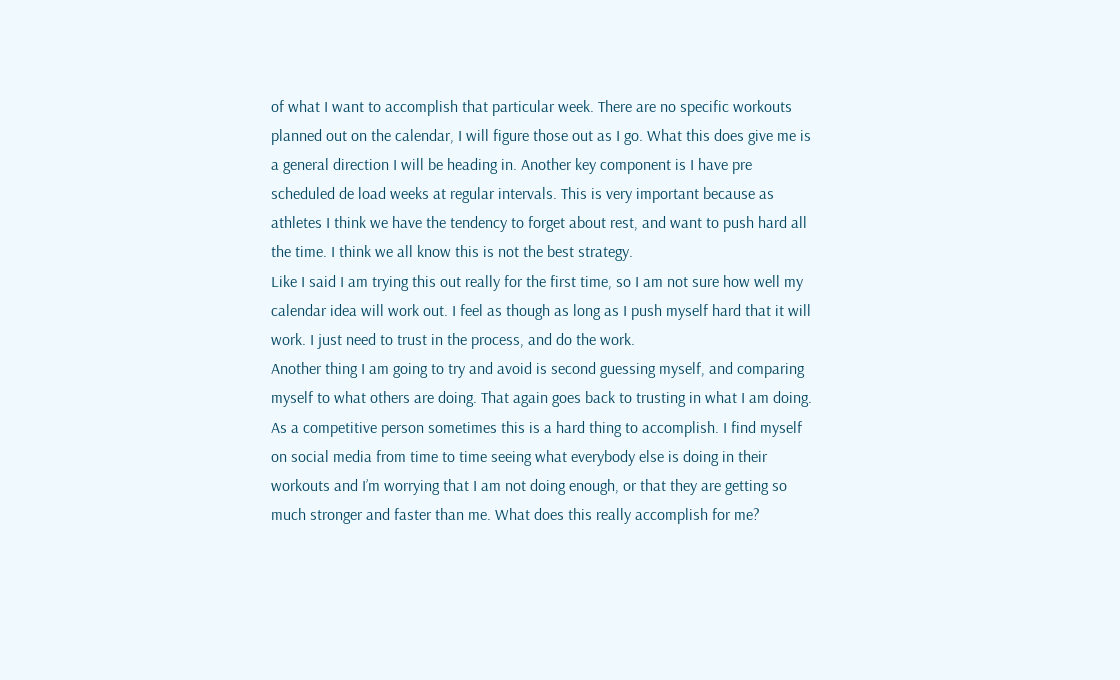of what I want to accomplish that particular week. There are no specific workouts planned out on the calendar, I will figure those out as I go. What this does give me is a general direction I will be heading in. Another key component is I have pre scheduled de load weeks at regular intervals. This is very important because as athletes I think we have the tendency to forget about rest, and want to push hard all the time. I think we all know this is not the best strategy.
Like I said I am trying this out really for the first time, so I am not sure how well my calendar idea will work out. I feel as though as long as I push myself hard that it will work. I just need to trust in the process, and do the work.
Another thing I am going to try and avoid is second guessing myself, and comparing myself to what others are doing. That again goes back to trusting in what I am doing. As a competitive person sometimes this is a hard thing to accomplish. I find myself on social media from time to time seeing what everybody else is doing in their workouts and I’m worrying that I am not doing enough, or that they are getting so much stronger and faster than me. What does this really accomplish for me?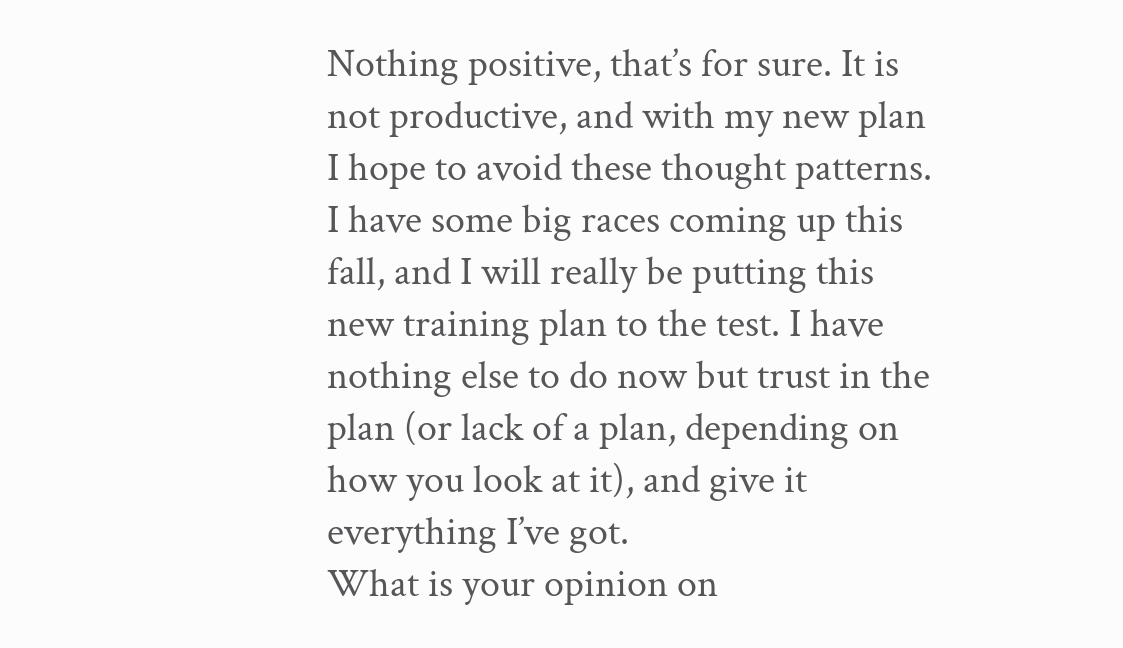Nothing positive, that’s for sure. It is not productive, and with my new plan I hope to avoid these thought patterns.
I have some big races coming up this fall, and I will really be putting this new training plan to the test. I have nothing else to do now but trust in the plan (or lack of a plan, depending on how you look at it), and give it everything I’ve got.
What is your opinion on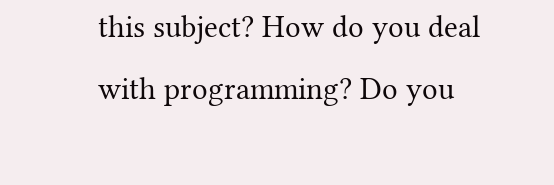this subject? How do you deal with programming? Do you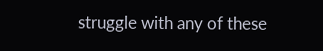struggle with any of these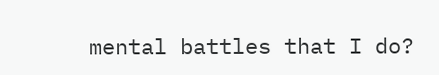mental battles that I do?